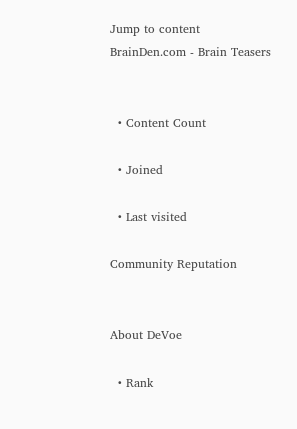Jump to content
BrainDen.com - Brain Teasers


  • Content Count

  • Joined

  • Last visited

Community Reputation


About DeVoe

  • Rank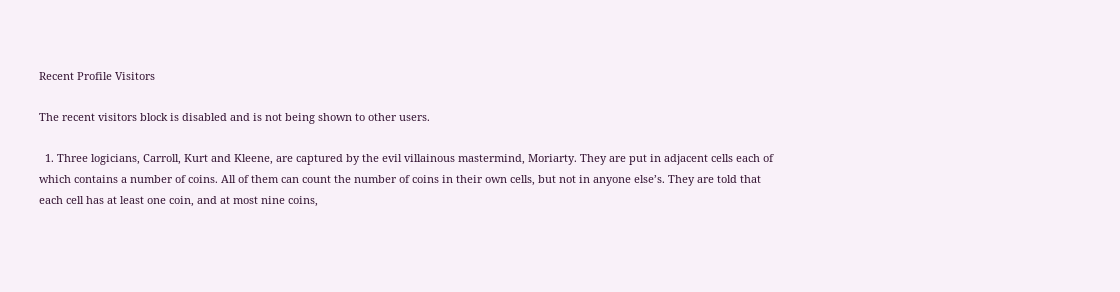Recent Profile Visitors

The recent visitors block is disabled and is not being shown to other users.

  1. Three logicians, Carroll, Kurt and Kleene, are captured by the evil villainous mastermind, Moriarty. They are put in adjacent cells each of which contains a number of coins. All of them can count the number of coins in their own cells, but not in anyone else’s. They are told that each cell has at least one coin, and at most nine coins,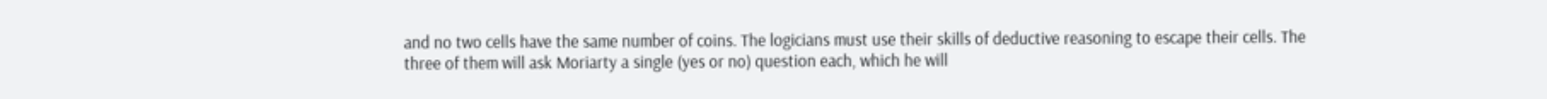and no two cells have the same number of coins. The logicians must use their skills of deductive reasoning to escape their cells. The three of them will ask Moriarty a single (yes or no) question each, which he will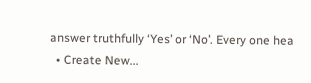answer truthfully ‘Yes’ or ‘No’. Every one hea
  • Create New...